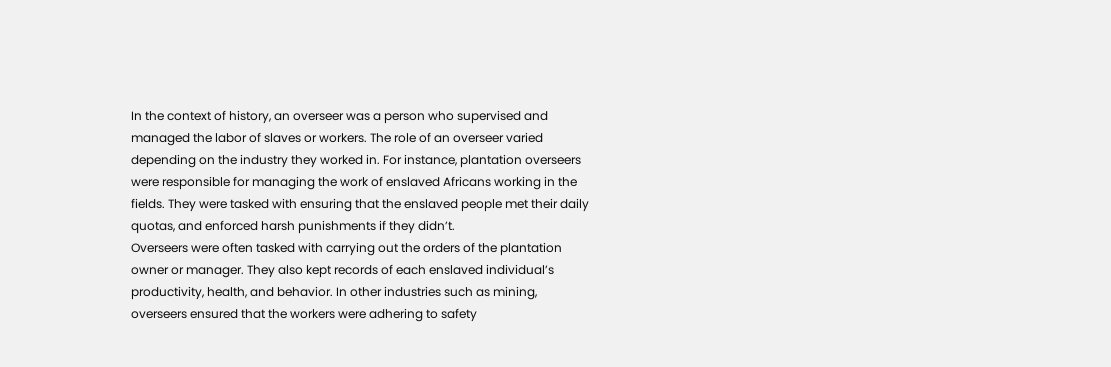In the context of history, an overseer was a person who supervised and managed the labor of slaves or workers. The role of an overseer varied depending on the industry they worked in. For instance, plantation overseers were responsible for managing the work of enslaved Africans working in the fields. They were tasked with ensuring that the enslaved people met their daily quotas, and enforced harsh punishments if they didn’t.
Overseers were often tasked with carrying out the orders of the plantation owner or manager. They also kept records of each enslaved individual’s productivity, health, and behavior. In other industries such as mining, overseers ensured that the workers were adhering to safety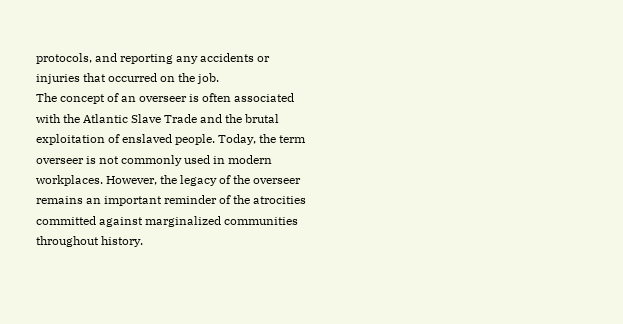protocols, and reporting any accidents or injuries that occurred on the job.
The concept of an overseer is often associated with the Atlantic Slave Trade and the brutal exploitation of enslaved people. Today, the term overseer is not commonly used in modern workplaces. However, the legacy of the overseer remains an important reminder of the atrocities committed against marginalized communities throughout history.